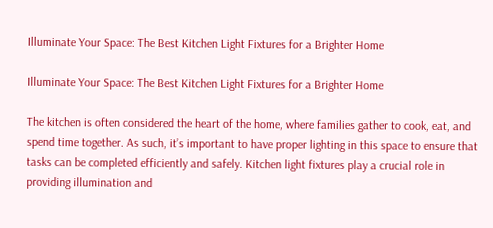Illuminate Your Space: The Best Kitchen Light Fixtures for a Brighter Home

Illuminate Your Space: The Best Kitchen Light Fixtures for a Brighter Home

The kitchen is often considered the heart of the home, where families gather to cook, eat, and spend time together. As such, it’s important to have proper lighting in this space to ensure that tasks can be completed efficiently and safely. Kitchen light fixtures play a crucial role in providing illumination and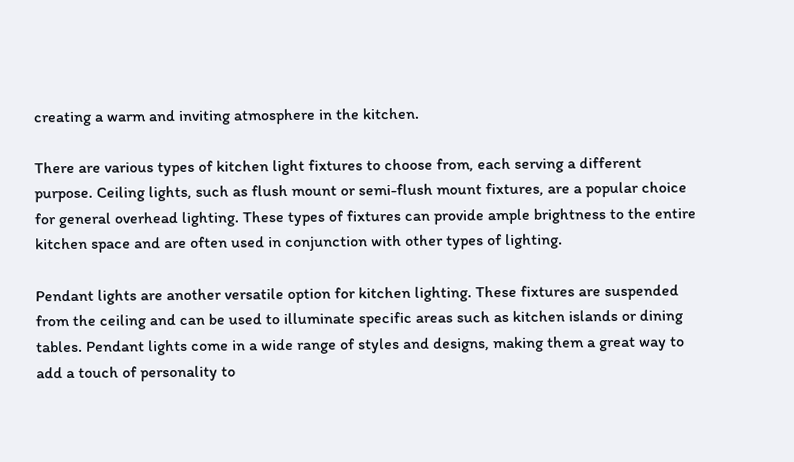creating a warm and inviting atmosphere in the kitchen.

There are various types of kitchen light fixtures to choose from, each serving a different purpose. Ceiling lights, such as flush mount or semi-flush mount fixtures, are a popular choice for general overhead lighting. These types of fixtures can provide ample brightness to the entire kitchen space and are often used in conjunction with other types of lighting.

Pendant lights are another versatile option for kitchen lighting. These fixtures are suspended from the ceiling and can be used to illuminate specific areas such as kitchen islands or dining tables. Pendant lights come in a wide range of styles and designs, making them a great way to add a touch of personality to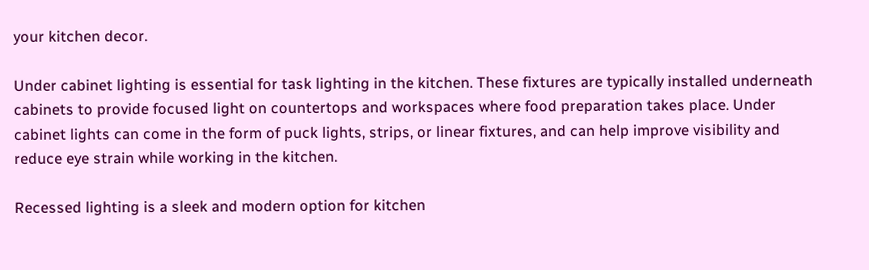your kitchen decor.

Under cabinet lighting is essential for task lighting in the kitchen. These fixtures are typically installed underneath cabinets to provide focused light on countertops and workspaces where food preparation takes place. Under cabinet lights can come in the form of puck lights, strips, or linear fixtures, and can help improve visibility and reduce eye strain while working in the kitchen.

Recessed lighting is a sleek and modern option for kitchen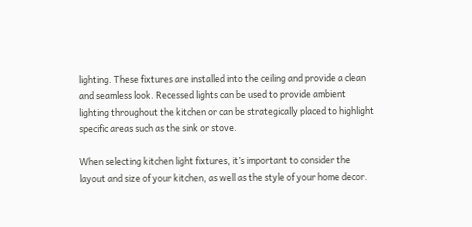lighting. These fixtures are installed into the ceiling and provide a clean and seamless look. Recessed lights can be used to provide ambient lighting throughout the kitchen or can be strategically placed to highlight specific areas such as the sink or stove.

When selecting kitchen light fixtures, it’s important to consider the layout and size of your kitchen, as well as the style of your home decor.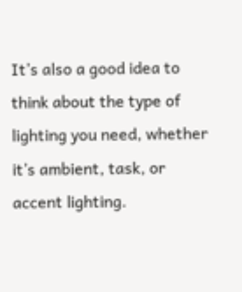It’s also a good idea to think about the type of lighting you need, whether it’s ambient, task, or accent lighting.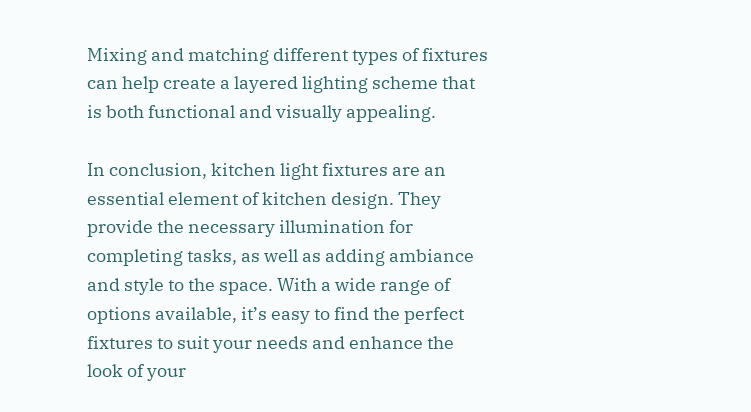Mixing and matching different types of fixtures can help create a layered lighting scheme that is both functional and visually appealing.

In conclusion, kitchen light fixtures are an essential element of kitchen design. They provide the necessary illumination for completing tasks, as well as adding ambiance and style to the space. With a wide range of options available, it’s easy to find the perfect fixtures to suit your needs and enhance the look of your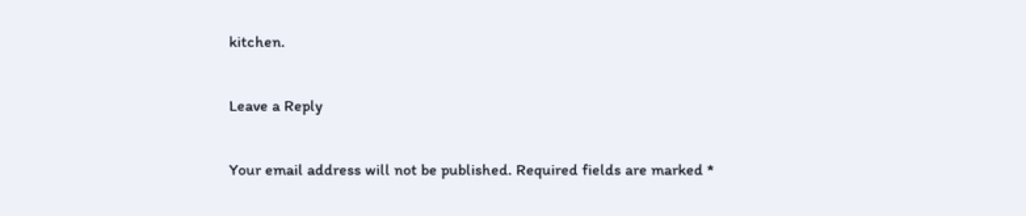kitchen.

Leave a Reply

Your email address will not be published. Required fields are marked *